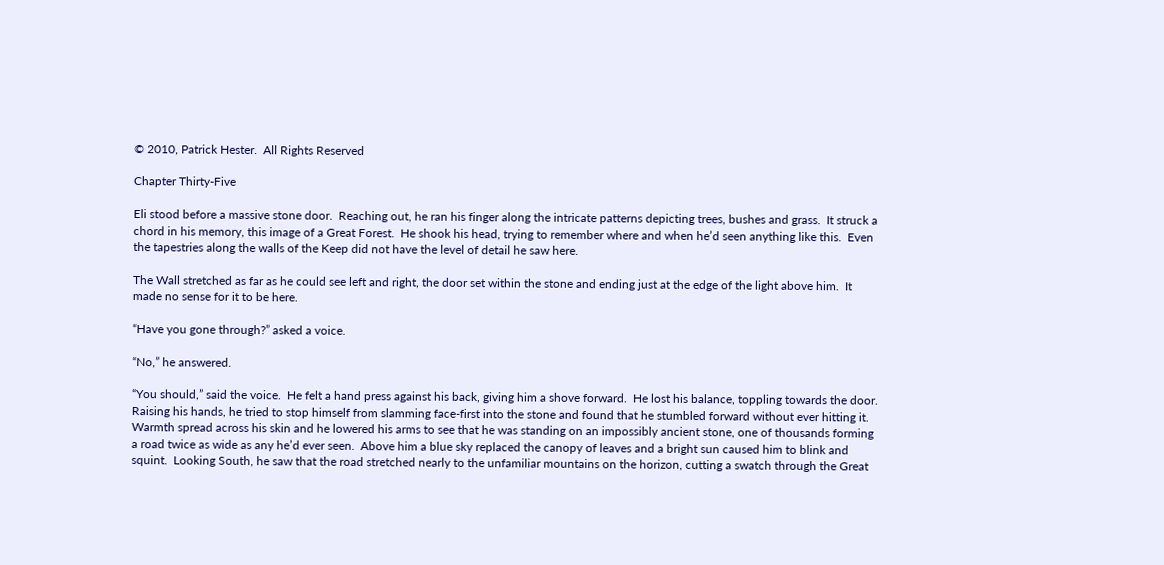© 2010, Patrick Hester.  All Rights Reserved

Chapter Thirty-Five

Eli stood before a massive stone door.  Reaching out, he ran his finger along the intricate patterns depicting trees, bushes and grass.  It struck a chord in his memory, this image of a Great Forest.  He shook his head, trying to remember where and when he’d seen anything like this.  Even the tapestries along the walls of the Keep did not have the level of detail he saw here.

The Wall stretched as far as he could see left and right, the door set within the stone and ending just at the edge of the light above him.  It made no sense for it to be here.

“Have you gone through?” asked a voice.

“No,” he answered.

“You should,” said the voice.  He felt a hand press against his back, giving him a shove forward.  He lost his balance, toppling towards the door.  Raising his hands, he tried to stop himself from slamming face-first into the stone and found that he stumbled forward without ever hitting it.  Warmth spread across his skin and he lowered his arms to see that he was standing on an impossibly ancient stone, one of thousands forming a road twice as wide as any he’d ever seen.  Above him a blue sky replaced the canopy of leaves and a bright sun caused him to blink and squint.  Looking South, he saw that the road stretched nearly to the unfamiliar mountains on the horizon, cutting a swatch through the Great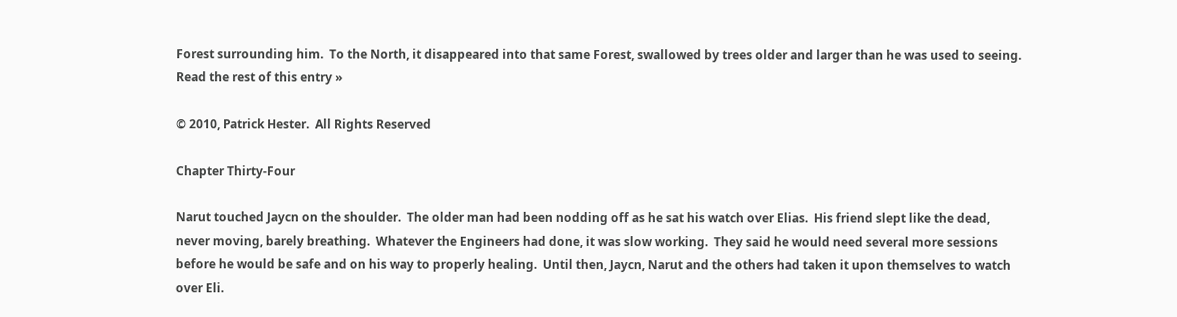Forest surrounding him.  To the North, it disappeared into that same Forest, swallowed by trees older and larger than he was used to seeing. Read the rest of this entry »

© 2010, Patrick Hester.  All Rights Reserved

Chapter Thirty-Four

Narut touched Jaycn on the shoulder.  The older man had been nodding off as he sat his watch over Elias.  His friend slept like the dead, never moving, barely breathing.  Whatever the Engineers had done, it was slow working.  They said he would need several more sessions before he would be safe and on his way to properly healing.  Until then, Jaycn, Narut and the others had taken it upon themselves to watch over Eli.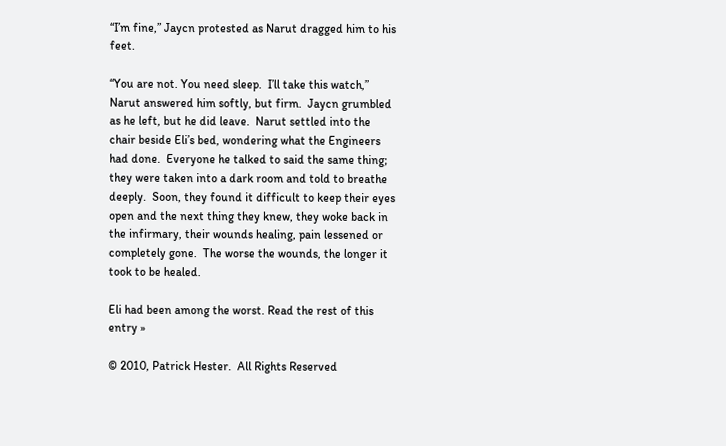“I’m fine,” Jaycn protested as Narut dragged him to his feet.

“You are not. You need sleep.  I’ll take this watch,” Narut answered him softly, but firm.  Jaycn grumbled as he left, but he did leave.  Narut settled into the chair beside Eli’s bed, wondering what the Engineers had done.  Everyone he talked to said the same thing; they were taken into a dark room and told to breathe deeply.  Soon, they found it difficult to keep their eyes open and the next thing they knew, they woke back in the infirmary, their wounds healing, pain lessened or completely gone.  The worse the wounds, the longer it took to be healed.

Eli had been among the worst. Read the rest of this entry »

© 2010, Patrick Hester.  All Rights Reserved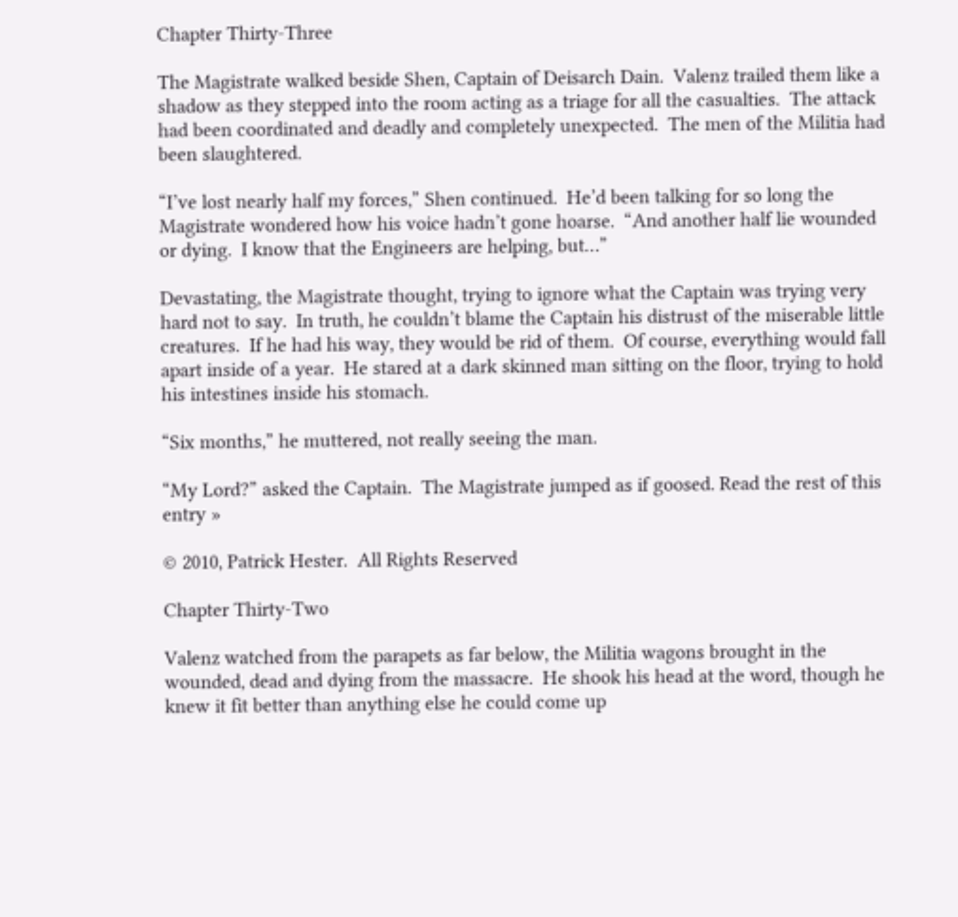Chapter Thirty-Three

The Magistrate walked beside Shen, Captain of Deisarch Dain.  Valenz trailed them like a shadow as they stepped into the room acting as a triage for all the casualties.  The attack had been coordinated and deadly and completely unexpected.  The men of the Militia had been slaughtered.

“I’ve lost nearly half my forces,” Shen continued.  He’d been talking for so long the Magistrate wondered how his voice hadn’t gone hoarse.  “And another half lie wounded or dying.  I know that the Engineers are helping, but…”

Devastating, the Magistrate thought, trying to ignore what the Captain was trying very hard not to say.  In truth, he couldn’t blame the Captain his distrust of the miserable little creatures.  If he had his way, they would be rid of them.  Of course, everything would fall apart inside of a year.  He stared at a dark skinned man sitting on the floor, trying to hold his intestines inside his stomach.

“Six months,” he muttered, not really seeing the man.

“My Lord?” asked the Captain.  The Magistrate jumped as if goosed. Read the rest of this entry »

© 2010, Patrick Hester.  All Rights Reserved

Chapter Thirty-Two

Valenz watched from the parapets as far below, the Militia wagons brought in the wounded, dead and dying from the massacre.  He shook his head at the word, though he knew it fit better than anything else he could come up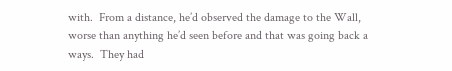with.  From a distance, he’d observed the damage to the Wall, worse than anything he’d seen before and that was going back a ways.  They had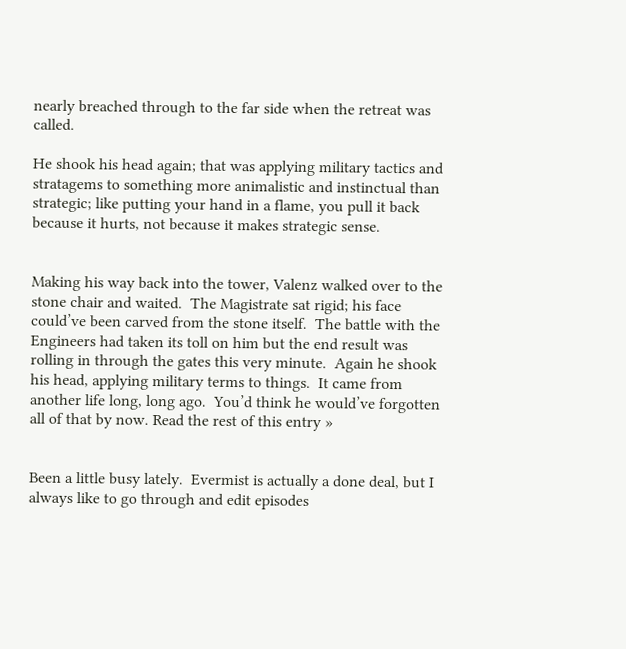nearly breached through to the far side when the retreat was called.

He shook his head again; that was applying military tactics and stratagems to something more animalistic and instinctual than strategic; like putting your hand in a flame, you pull it back because it hurts, not because it makes strategic sense.


Making his way back into the tower, Valenz walked over to the stone chair and waited.  The Magistrate sat rigid; his face could’ve been carved from the stone itself.  The battle with the Engineers had taken its toll on him but the end result was rolling in through the gates this very minute.  Again he shook his head, applying military terms to things.  It came from another life long, long ago.  You’d think he would’ve forgotten all of that by now. Read the rest of this entry »


Been a little busy lately.  Evermist is actually a done deal, but I always like to go through and edit episodes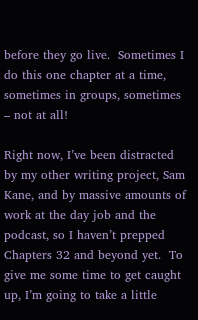before they go live.  Sometimes I do this one chapter at a time, sometimes in groups, sometimes – not at all!

Right now, I’ve been distracted by my other writing project, Sam Kane, and by massive amounts of work at the day job and the podcast, so I haven’t prepped Chapters 32 and beyond yet.  To give me some time to get caught up, I’m going to take a little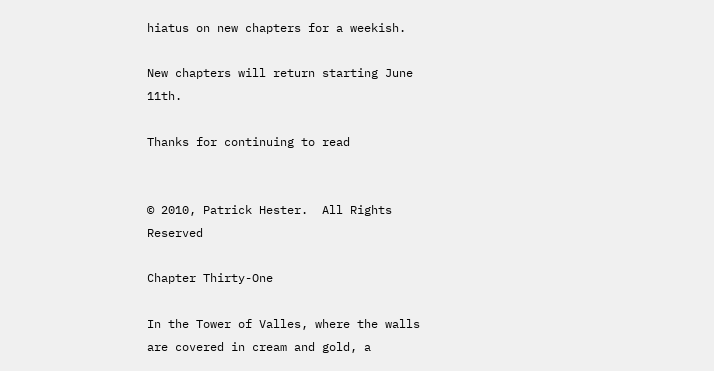hiatus on new chapters for a weekish.

New chapters will return starting June 11th.

Thanks for continuing to read


© 2010, Patrick Hester.  All Rights Reserved

Chapter Thirty-One

In the Tower of Valles, where the walls are covered in cream and gold, a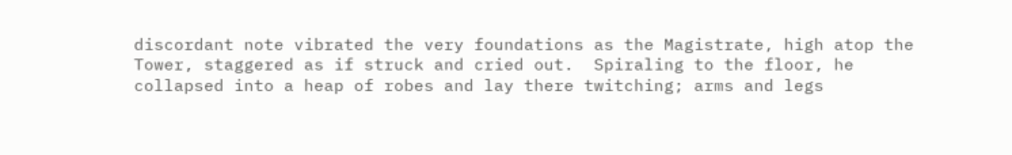discordant note vibrated the very foundations as the Magistrate, high atop the Tower, staggered as if struck and cried out.  Spiraling to the floor, he collapsed into a heap of robes and lay there twitching; arms and legs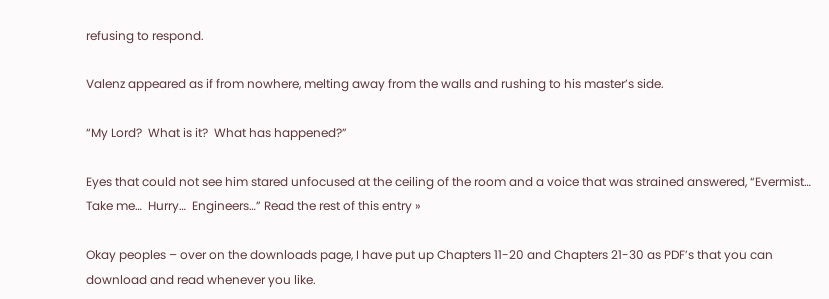refusing to respond.

Valenz appeared as if from nowhere, melting away from the walls and rushing to his master’s side.

“My Lord?  What is it?  What has happened?”

Eyes that could not see him stared unfocused at the ceiling of the room and a voice that was strained answered, “Evermist…  Take me…  Hurry…  Engineers…” Read the rest of this entry »

Okay peoples – over on the downloads page, I have put up Chapters 11-20 and Chapters 21-30 as PDF’s that you can download and read whenever you like.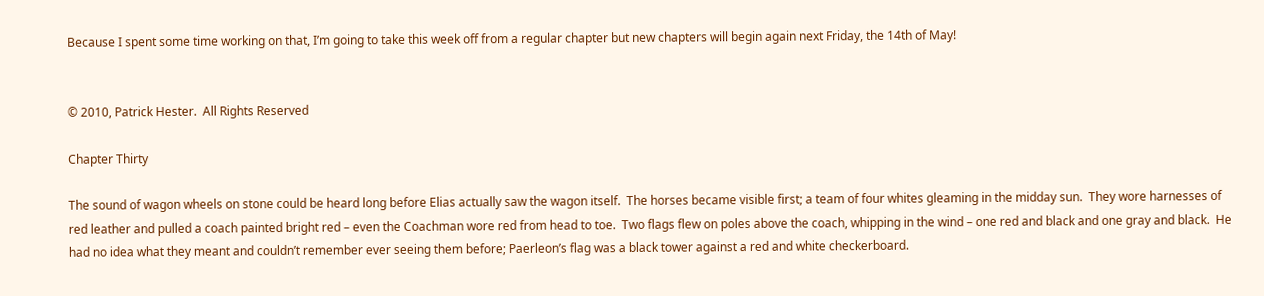Because I spent some time working on that, I’m going to take this week off from a regular chapter but new chapters will begin again next Friday, the 14th of May!


© 2010, Patrick Hester.  All Rights Reserved

Chapter Thirty

The sound of wagon wheels on stone could be heard long before Elias actually saw the wagon itself.  The horses became visible first; a team of four whites gleaming in the midday sun.  They wore harnesses of red leather and pulled a coach painted bright red – even the Coachman wore red from head to toe.  Two flags flew on poles above the coach, whipping in the wind – one red and black and one gray and black.  He had no idea what they meant and couldn’t remember ever seeing them before; Paerleon’s flag was a black tower against a red and white checkerboard.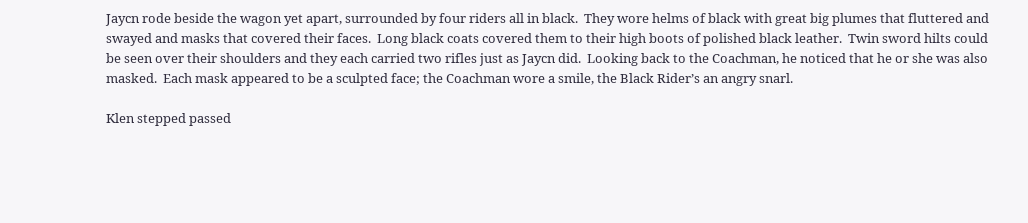Jaycn rode beside the wagon yet apart, surrounded by four riders all in black.  They wore helms of black with great big plumes that fluttered and swayed and masks that covered their faces.  Long black coats covered them to their high boots of polished black leather.  Twin sword hilts could be seen over their shoulders and they each carried two rifles just as Jaycn did.  Looking back to the Coachman, he noticed that he or she was also masked.  Each mask appeared to be a sculpted face; the Coachman wore a smile, the Black Rider’s an angry snarl.

Klen stepped passed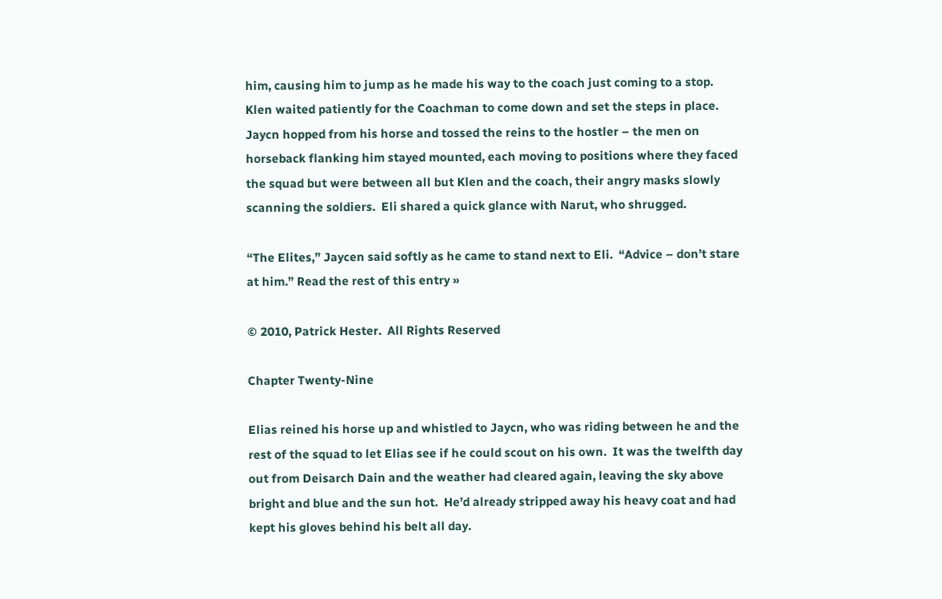him, causing him to jump as he made his way to the coach just coming to a stop.  Klen waited patiently for the Coachman to come down and set the steps in place.  Jaycn hopped from his horse and tossed the reins to the hostler – the men on horseback flanking him stayed mounted, each moving to positions where they faced the squad but were between all but Klen and the coach, their angry masks slowly scanning the soldiers.  Eli shared a quick glance with Narut, who shrugged.

“The Elites,” Jaycen said softly as he came to stand next to Eli.  “Advice – don’t stare at him.” Read the rest of this entry »

© 2010, Patrick Hester.  All Rights Reserved

Chapter Twenty-Nine

Elias reined his horse up and whistled to Jaycn, who was riding between he and the rest of the squad to let Elias see if he could scout on his own.  It was the twelfth day out from Deisarch Dain and the weather had cleared again, leaving the sky above bright and blue and the sun hot.  He’d already stripped away his heavy coat and had kept his gloves behind his belt all day.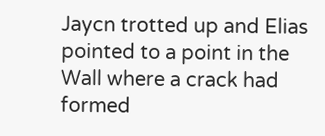Jaycn trotted up and Elias pointed to a point in the Wall where a crack had formed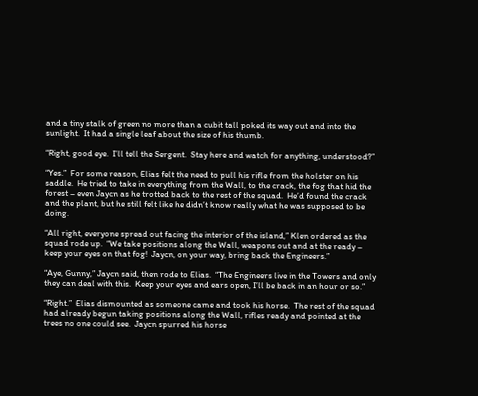and a tiny stalk of green no more than a cubit tall poked its way out and into the sunlight.  It had a single leaf about the size of his thumb.

“Right, good eye.  I’ll tell the Sergent.  Stay here and watch for anything, understood?”

“Yes.”  For some reason, Elias felt the need to pull his rifle from the holster on his saddle.  He tried to take in everything from the Wall, to the crack, the fog that hid the forest – even Jaycn as he trotted back to the rest of the squad.  He’d found the crack and the plant, but he still felt like he didn’t know really what he was supposed to be doing.

“All right, everyone spread out facing the interior of the island,” Klen ordered as the squad rode up.  “We take positions along the Wall, weapons out and at the ready – keep your eyes on that fog!  Jaycn, on your way, bring back the Engineers.”

“Aye, Gunny,” Jaycn said, then rode to Elias.  “The Engineers live in the Towers and only they can deal with this.  Keep your eyes and ears open, I’ll be back in an hour or so.”

“Right.”  Elias dismounted as someone came and took his horse.  The rest of the squad had already begun taking positions along the Wall, rifles ready and pointed at the trees no one could see.  Jaycn spurred his horse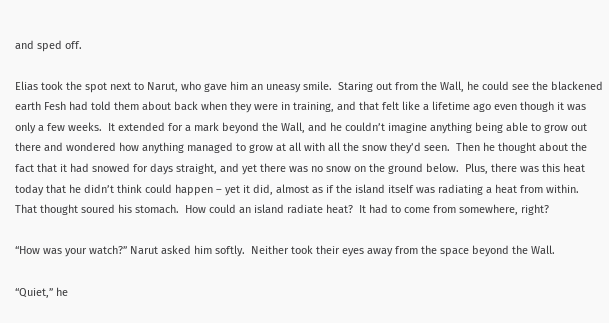and sped off.

Elias took the spot next to Narut, who gave him an uneasy smile.  Staring out from the Wall, he could see the blackened earth Fesh had told them about back when they were in training, and that felt like a lifetime ago even though it was only a few weeks.  It extended for a mark beyond the Wall, and he couldn’t imagine anything being able to grow out there and wondered how anything managed to grow at all with all the snow they’d seen.  Then he thought about the fact that it had snowed for days straight, and yet there was no snow on the ground below.  Plus, there was this heat today that he didn’t think could happen – yet it did, almost as if the island itself was radiating a heat from within.  That thought soured his stomach.  How could an island radiate heat?  It had to come from somewhere, right?

“How was your watch?” Narut asked him softly.  Neither took their eyes away from the space beyond the Wall.

“Quiet,” he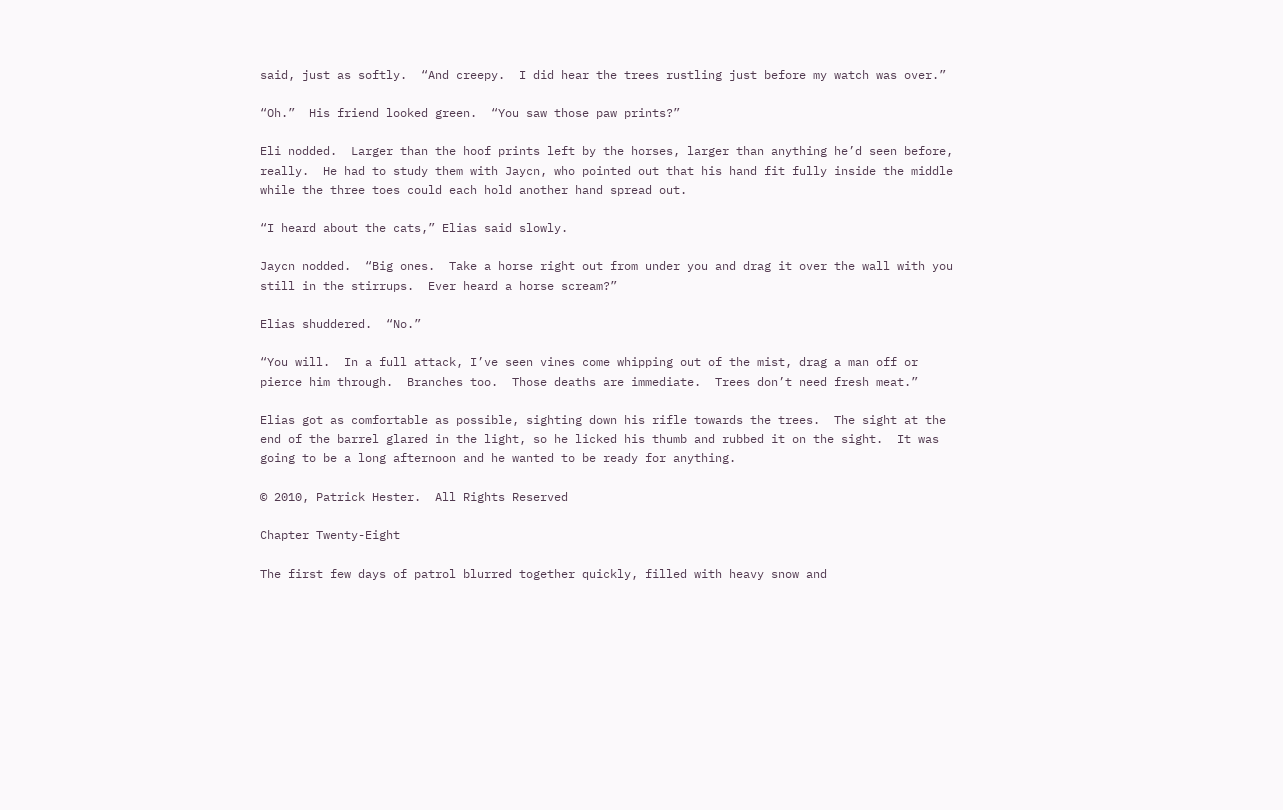said, just as softly.  “And creepy.  I did hear the trees rustling just before my watch was over.”

“Oh.”  His friend looked green.  “You saw those paw prints?”

Eli nodded.  Larger than the hoof prints left by the horses, larger than anything he’d seen before, really.  He had to study them with Jaycn, who pointed out that his hand fit fully inside the middle while the three toes could each hold another hand spread out.

“I heard about the cats,” Elias said slowly.

Jaycn nodded.  “Big ones.  Take a horse right out from under you and drag it over the wall with you still in the stirrups.  Ever heard a horse scream?”

Elias shuddered.  “No.”

“You will.  In a full attack, I’ve seen vines come whipping out of the mist, drag a man off or pierce him through.  Branches too.  Those deaths are immediate.  Trees don’t need fresh meat.”

Elias got as comfortable as possible, sighting down his rifle towards the trees.  The sight at the end of the barrel glared in the light, so he licked his thumb and rubbed it on the sight.  It was going to be a long afternoon and he wanted to be ready for anything.

© 2010, Patrick Hester.  All Rights Reserved

Chapter Twenty-Eight

The first few days of patrol blurred together quickly, filled with heavy snow and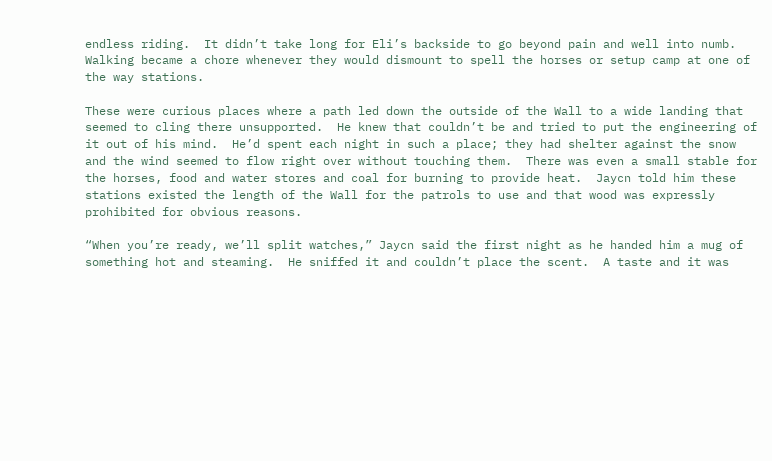endless riding.  It didn’t take long for Eli’s backside to go beyond pain and well into numb.  Walking became a chore whenever they would dismount to spell the horses or setup camp at one of the way stations.

These were curious places where a path led down the outside of the Wall to a wide landing that seemed to cling there unsupported.  He knew that couldn’t be and tried to put the engineering of it out of his mind.  He’d spent each night in such a place; they had shelter against the snow and the wind seemed to flow right over without touching them.  There was even a small stable for the horses, food and water stores and coal for burning to provide heat.  Jaycn told him these stations existed the length of the Wall for the patrols to use and that wood was expressly prohibited for obvious reasons.

“When you’re ready, we’ll split watches,” Jaycn said the first night as he handed him a mug of something hot and steaming.  He sniffed it and couldn’t place the scent.  A taste and it was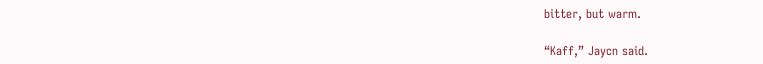bitter, but warm.

“Kaff,” Jaycn said.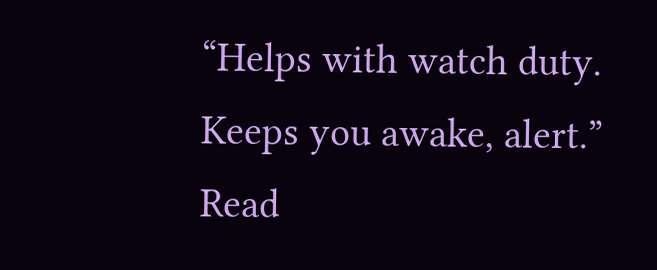“Helps with watch duty.  Keeps you awake, alert.” Read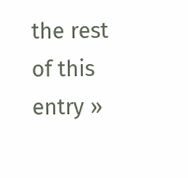the rest of this entry »